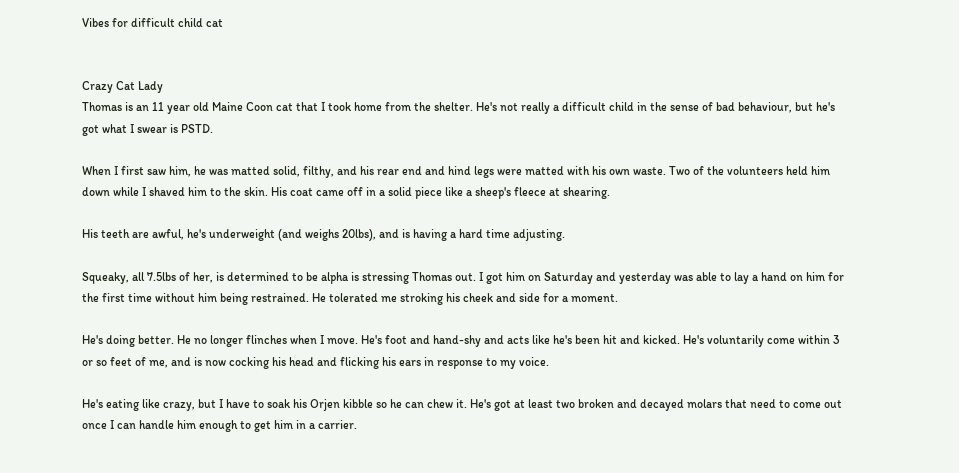Vibes for difficult child cat


Crazy Cat Lady
Thomas is an 11 year old Maine Coon cat that I took home from the shelter. He's not really a difficult child in the sense of bad behaviour, but he's got what I swear is PSTD.

When I first saw him, he was matted solid, filthy, and his rear end and hind legs were matted with his own waste. Two of the volunteers held him down while I shaved him to the skin. His coat came off in a solid piece like a sheep's fleece at shearing.

His teeth are awful, he's underweight (and weighs 20lbs), and is having a hard time adjusting.

Squeaky, all 7.5lbs of her, is determined to be alpha is stressing Thomas out. I got him on Saturday and yesterday was able to lay a hand on him for the first time without him being restrained. He tolerated me stroking his cheek and side for a moment.

He's doing better. He no longer flinches when I move. He's foot and hand-shy and acts like he's been hit and kicked. He's voluntarily come within 3 or so feet of me, and is now cocking his head and flicking his ears in response to my voice.

He's eating like crazy, but I have to soak his Orjen kibble so he can chew it. He's got at least two broken and decayed molars that need to come out once I can handle him enough to get him in a carrier.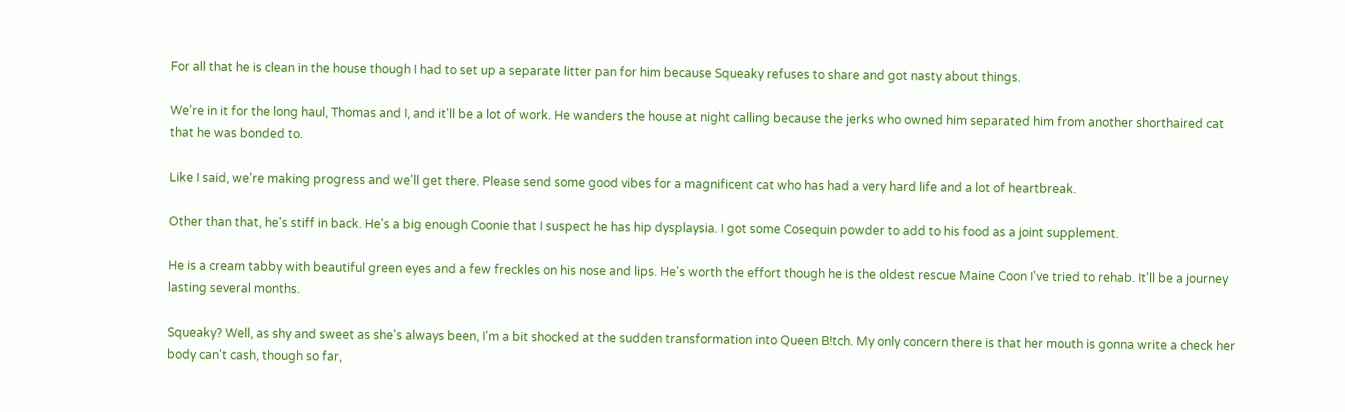For all that he is clean in the house though I had to set up a separate litter pan for him because Squeaky refuses to share and got nasty about things.

We're in it for the long haul, Thomas and I, and it'll be a lot of work. He wanders the house at night calling because the jerks who owned him separated him from another shorthaired cat that he was bonded to.

Like I said, we're making progress and we'll get there. Please send some good vibes for a magnificent cat who has had a very hard life and a lot of heartbreak.

Other than that, he's stiff in back. He's a big enough Coonie that I suspect he has hip dysplaysia. I got some Cosequin powder to add to his food as a joint supplement.

He is a cream tabby with beautiful green eyes and a few freckles on his nose and lips. He's worth the effort though he is the oldest rescue Maine Coon I've tried to rehab. It'll be a journey lasting several months.

Squeaky? Well, as shy and sweet as she's always been, I'm a bit shocked at the sudden transformation into Queen B!tch. My only concern there is that her mouth is gonna write a check her body can't cash, though so far,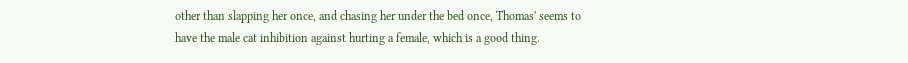other than slapping her once, and chasing her under the bed once, Thomas' seems to have the male cat inhibition against hurting a female, which is a good thing.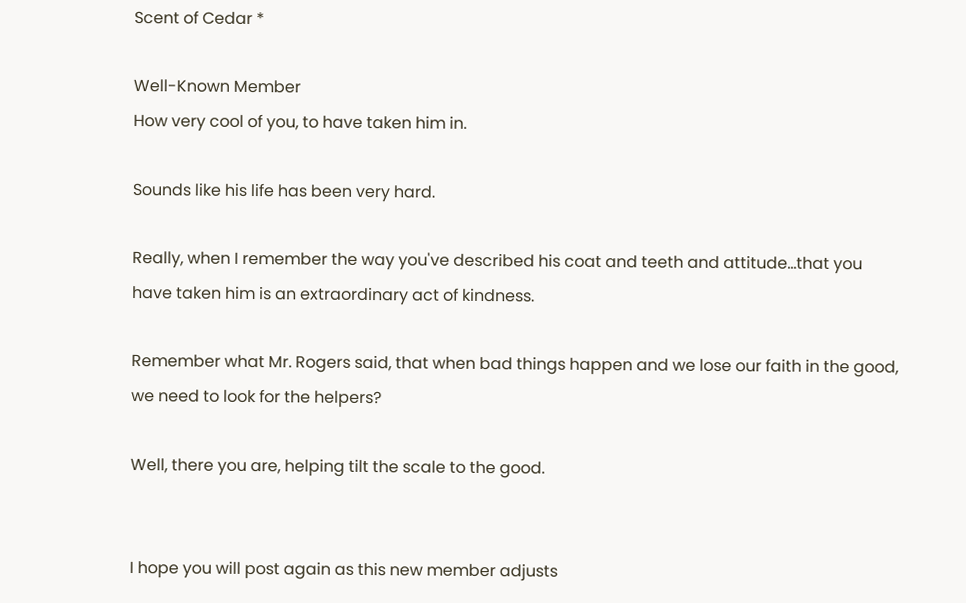Scent of Cedar *

Well-Known Member
How very cool of you, to have taken him in.

Sounds like his life has been very hard.

Really, when I remember the way you've described his coat and teeth and attitude...that you have taken him is an extraordinary act of kindness.

Remember what Mr. Rogers said, that when bad things happen and we lose our faith in the good, we need to look for the helpers?

Well, there you are, helping tilt the scale to the good.


I hope you will post again as this new member adjusts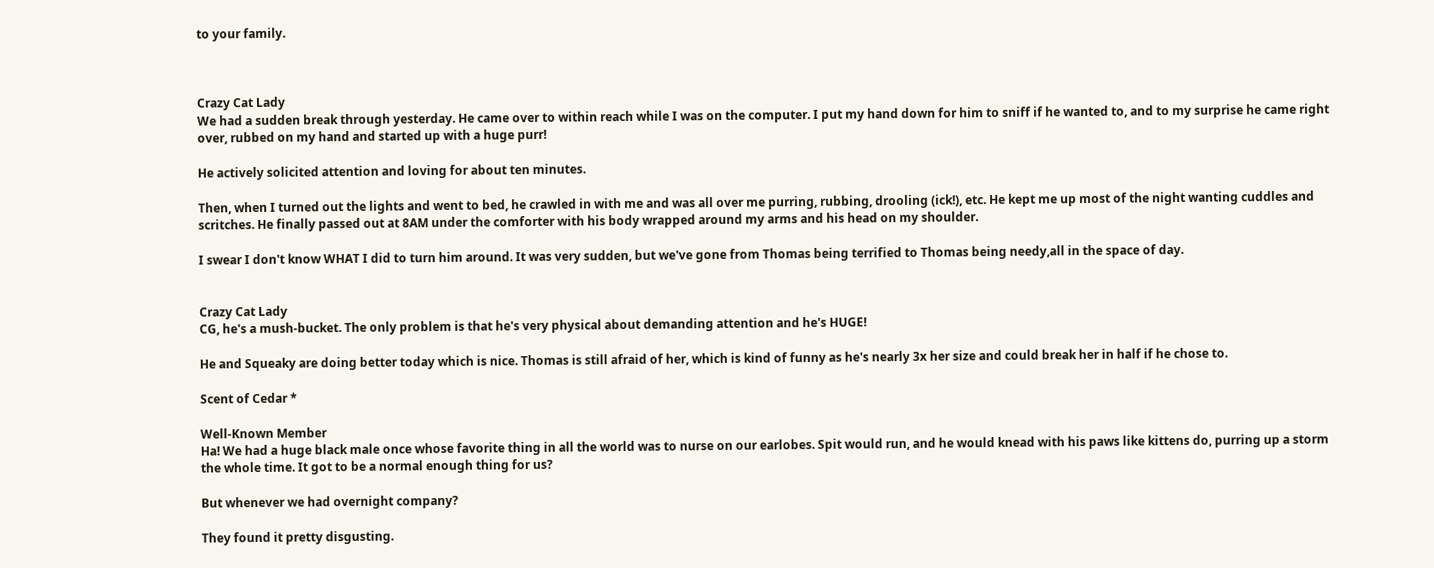to your family.



Crazy Cat Lady
We had a sudden break through yesterday. He came over to within reach while I was on the computer. I put my hand down for him to sniff if he wanted to, and to my surprise he came right over, rubbed on my hand and started up with a huge purr!

He actively solicited attention and loving for about ten minutes.

Then, when I turned out the lights and went to bed, he crawled in with me and was all over me purring, rubbing, drooling (ick!), etc. He kept me up most of the night wanting cuddles and scritches. He finally passed out at 8AM under the comforter with his body wrapped around my arms and his head on my shoulder.

I swear I don't know WHAT I did to turn him around. It was very sudden, but we've gone from Thomas being terrified to Thomas being needy,all in the space of day.


Crazy Cat Lady
CG, he's a mush-bucket. The only problem is that he's very physical about demanding attention and he's HUGE!

He and Squeaky are doing better today which is nice. Thomas is still afraid of her, which is kind of funny as he's nearly 3x her size and could break her in half if he chose to.

Scent of Cedar *

Well-Known Member
Ha! We had a huge black male once whose favorite thing in all the world was to nurse on our earlobes. Spit would run, and he would knead with his paws like kittens do, purring up a storm the whole time. It got to be a normal enough thing for us?

But whenever we had overnight company?

They found it pretty disgusting.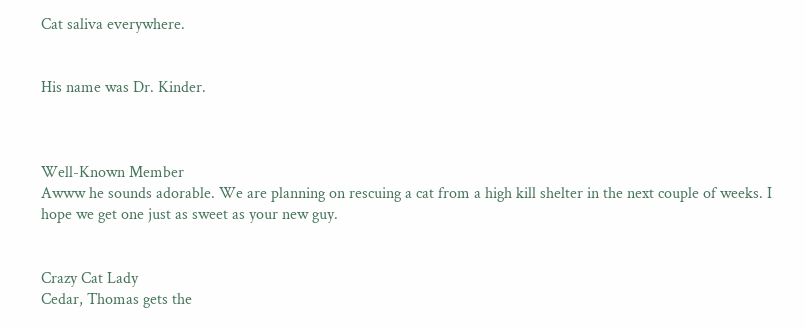Cat saliva everywhere.


His name was Dr. Kinder.



Well-Known Member
Awww he sounds adorable. We are planning on rescuing a cat from a high kill shelter in the next couple of weeks. I hope we get one just as sweet as your new guy.


Crazy Cat Lady
Cedar, Thomas gets the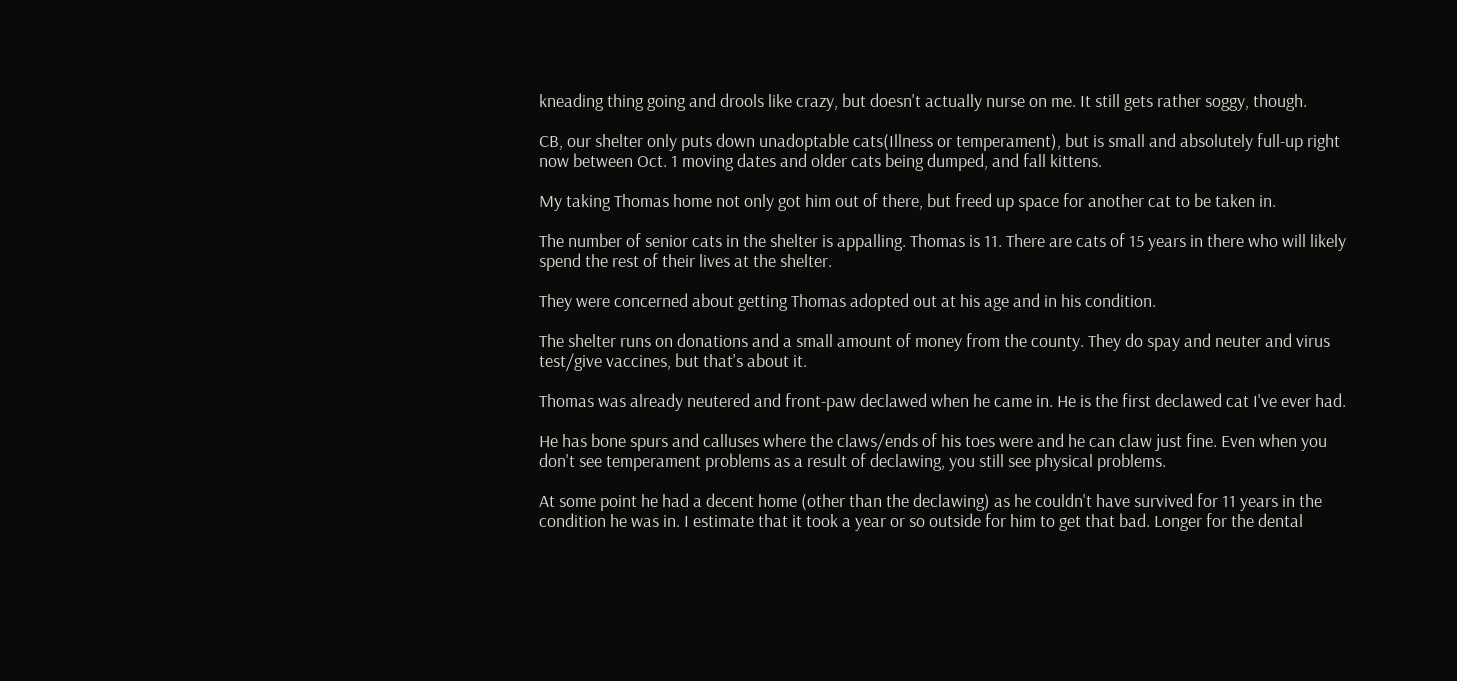kneading thing going and drools like crazy, but doesn't actually nurse on me. It still gets rather soggy, though.

CB, our shelter only puts down unadoptable cats(Illness or temperament), but is small and absolutely full-up right now between Oct. 1 moving dates and older cats being dumped, and fall kittens.

My taking Thomas home not only got him out of there, but freed up space for another cat to be taken in.

The number of senior cats in the shelter is appalling. Thomas is 11. There are cats of 15 years in there who will likely spend the rest of their lives at the shelter.

They were concerned about getting Thomas adopted out at his age and in his condition.

The shelter runs on donations and a small amount of money from the county. They do spay and neuter and virus test/give vaccines, but that's about it.

Thomas was already neutered and front-paw declawed when he came in. He is the first declawed cat I've ever had.

He has bone spurs and calluses where the claws/ends of his toes were and he can claw just fine. Even when you don't see temperament problems as a result of declawing, you still see physical problems.

At some point he had a decent home (other than the declawing) as he couldn't have survived for 11 years in the condition he was in. I estimate that it took a year or so outside for him to get that bad. Longer for the dental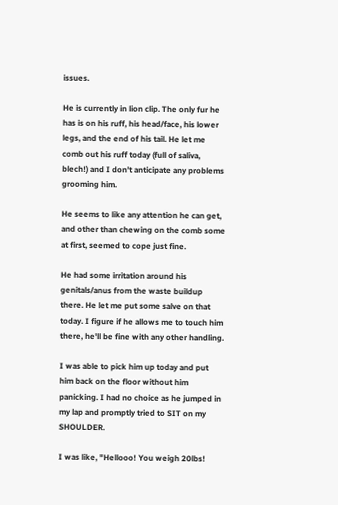issues.

He is currently in lion clip. The only fur he has is on his ruff, his head/face, his lower legs, and the end of his tail. He let me comb out his ruff today (full of saliva, blech!) and I don't anticipate any problems grooming him.

He seems to like any attention he can get, and other than chewing on the comb some at first, seemed to cope just fine.

He had some irritation around his genitals/anus from the waste buildup there. He let me put some salve on that today. I figure if he allows me to touch him there, he'll be fine with any other handling.

I was able to pick him up today and put him back on the floor without him panicking. I had no choice as he jumped in my lap and promptly tried to SIT on my SHOULDER.

I was like, "Hellooo! You weigh 20lbs!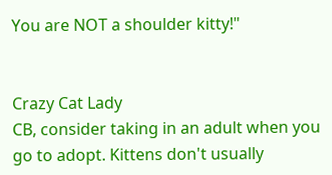You are NOT a shoulder kitty!"


Crazy Cat Lady
CB, consider taking in an adult when you go to adopt. Kittens don't usually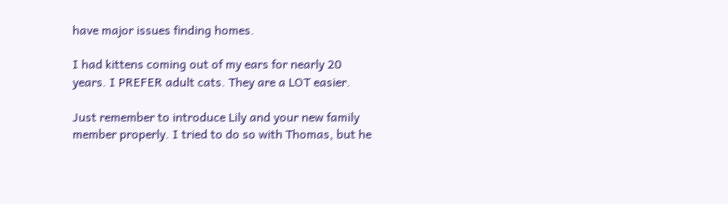have major issues finding homes.

I had kittens coming out of my ears for nearly 20 years. I PREFER adult cats. They are a LOT easier.

Just remember to introduce Lily and your new family member properly. I tried to do so with Thomas, but he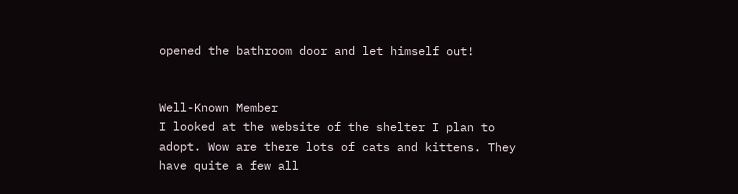opened the bathroom door and let himself out!


Well-Known Member
I looked at the website of the shelter I plan to adopt. Wow are there lots of cats and kittens. They have quite a few all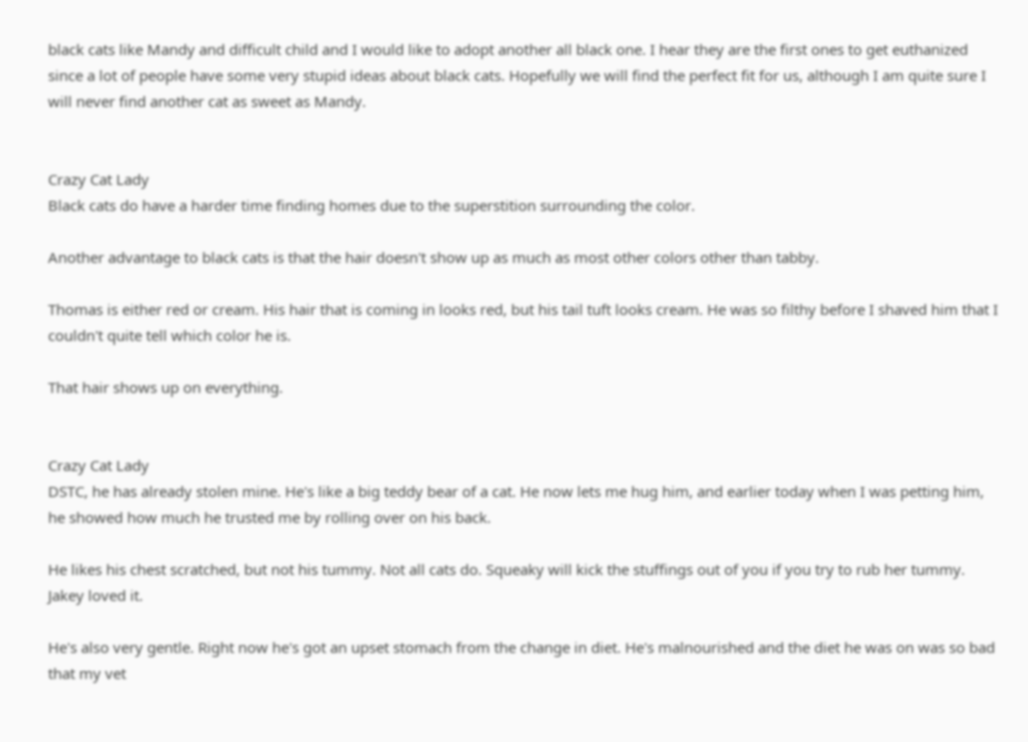black cats like Mandy and difficult child and I would like to adopt another all black one. I hear they are the first ones to get euthanized since a lot of people have some very stupid ideas about black cats. Hopefully we will find the perfect fit for us, although I am quite sure I will never find another cat as sweet as Mandy.


Crazy Cat Lady
Black cats do have a harder time finding homes due to the superstition surrounding the color.

Another advantage to black cats is that the hair doesn't show up as much as most other colors other than tabby.

Thomas is either red or cream. His hair that is coming in looks red, but his tail tuft looks cream. He was so filthy before I shaved him that I couldn't quite tell which color he is.

That hair shows up on everything.


Crazy Cat Lady
DSTC, he has already stolen mine. He's like a big teddy bear of a cat. He now lets me hug him, and earlier today when I was petting him, he showed how much he trusted me by rolling over on his back.

He likes his chest scratched, but not his tummy. Not all cats do. Squeaky will kick the stuffings out of you if you try to rub her tummy. Jakey loved it.

He's also very gentle. Right now he's got an upset stomach from the change in diet. He's malnourished and the diet he was on was so bad that my vet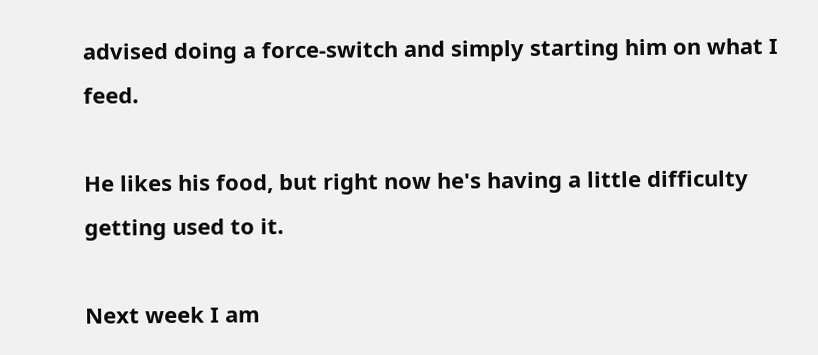advised doing a force-switch and simply starting him on what I feed.

He likes his food, but right now he's having a little difficulty getting used to it.

Next week I am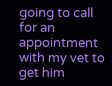going to call for an appointment with my vet to get him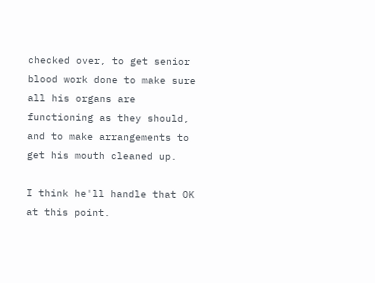checked over, to get senior blood work done to make sure all his organs are functioning as they should, and to make arrangements to get his mouth cleaned up.

I think he'll handle that OK at this point.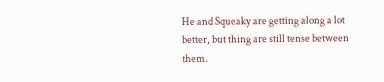He and Squeaky are getting along a lot better, but thing are still tense between them.